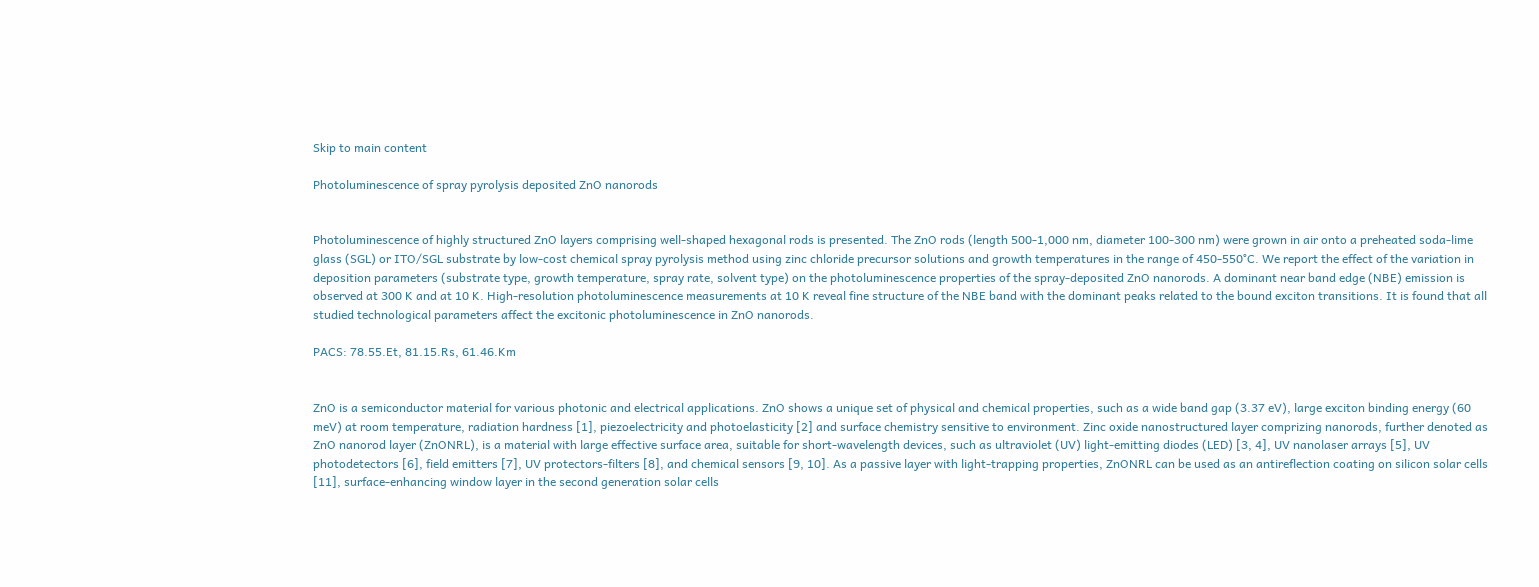Skip to main content

Photoluminescence of spray pyrolysis deposited ZnO nanorods


Photoluminescence of highly structured ZnO layers comprising well-shaped hexagonal rods is presented. The ZnO rods (length 500-1,000 nm, diameter 100-300 nm) were grown in air onto a preheated soda-lime glass (SGL) or ITO/SGL substrate by low-cost chemical spray pyrolysis method using zinc chloride precursor solutions and growth temperatures in the range of 450-550°C. We report the effect of the variation in deposition parameters (substrate type, growth temperature, spray rate, solvent type) on the photoluminescence properties of the spray-deposited ZnO nanorods. A dominant near band edge (NBE) emission is observed at 300 K and at 10 K. High-resolution photoluminescence measurements at 10 K reveal fine structure of the NBE band with the dominant peaks related to the bound exciton transitions. It is found that all studied technological parameters affect the excitonic photoluminescence in ZnO nanorods.

PACS: 78.55.Et, 81.15.Rs, 61.46.Km


ZnO is a semiconductor material for various photonic and electrical applications. ZnO shows a unique set of physical and chemical properties, such as a wide band gap (3.37 eV), large exciton binding energy (60 meV) at room temperature, radiation hardness [1], piezoelectricity and photoelasticity [2] and surface chemistry sensitive to environment. Zinc oxide nanostructured layer comprizing nanorods, further denoted as ZnO nanorod layer (ZnONRL), is a material with large effective surface area, suitable for short-wavelength devices, such as ultraviolet (UV) light-emitting diodes (LED) [3, 4], UV nanolaser arrays [5], UV photodetectors [6], field emitters [7], UV protectors-filters [8], and chemical sensors [9, 10]. As a passive layer with light-trapping properties, ZnONRL can be used as an antireflection coating on silicon solar cells [11], surface-enhancing window layer in the second generation solar cells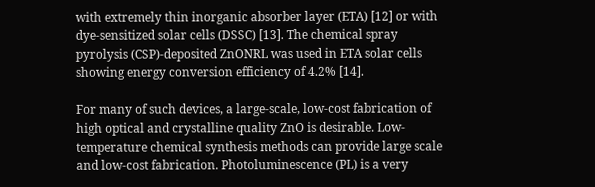with extremely thin inorganic absorber layer (ETA) [12] or with dye-sensitized solar cells (DSSC) [13]. The chemical spray pyrolysis (CSP)-deposited ZnONRL was used in ETA solar cells showing energy conversion efficiency of 4.2% [14].

For many of such devices, a large-scale, low-cost fabrication of high optical and crystalline quality ZnO is desirable. Low-temperature chemical synthesis methods can provide large scale and low-cost fabrication. Photoluminescence (PL) is a very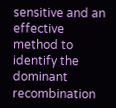sensitive and an effective method to identify the dominant recombination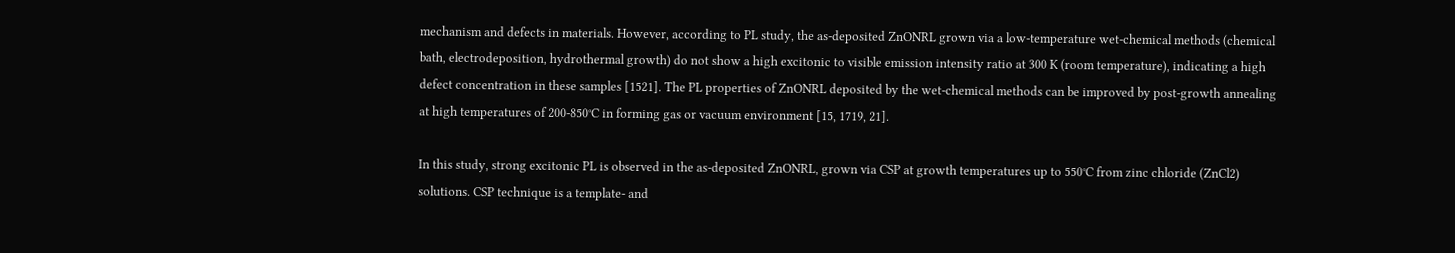mechanism and defects in materials. However, according to PL study, the as-deposited ZnONRL grown via a low-temperature wet-chemical methods (chemical bath, electrodeposition, hydrothermal growth) do not show a high excitonic to visible emission intensity ratio at 300 K (room temperature), indicating a high defect concentration in these samples [1521]. The PL properties of ZnONRL deposited by the wet-chemical methods can be improved by post-growth annealing at high temperatures of 200-850°C in forming gas or vacuum environment [15, 1719, 21].

In this study, strong excitonic PL is observed in the as-deposited ZnONRL, grown via CSP at growth temperatures up to 550°C from zinc chloride (ZnCl2) solutions. CSP technique is a template- and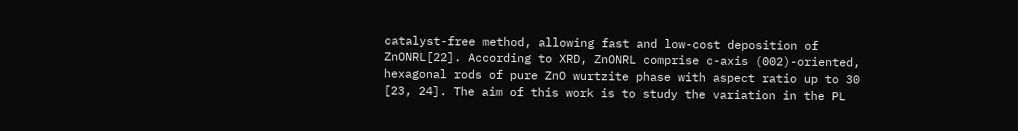catalyst-free method, allowing fast and low-cost deposition of ZnONRL[22]. According to XRD, ZnONRL comprise c-axis (002)-oriented, hexagonal rods of pure ZnO wurtzite phase with aspect ratio up to 30 [23, 24]. The aim of this work is to study the variation in the PL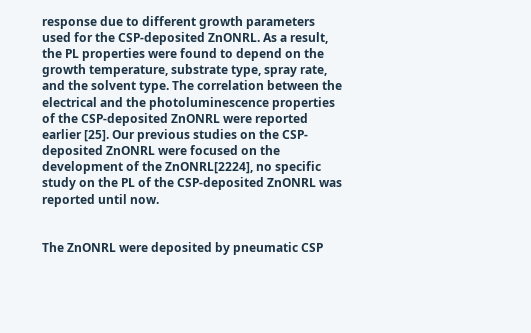response due to different growth parameters used for the CSP-deposited ZnONRL. As a result, the PL properties were found to depend on the growth temperature, substrate type, spray rate, and the solvent type. The correlation between the electrical and the photoluminescence properties of the CSP-deposited ZnONRL were reported earlier [25]. Our previous studies on the CSP-deposited ZnONRL were focused on the development of the ZnONRL[2224], no specific study on the PL of the CSP-deposited ZnONRL was reported until now.


The ZnONRL were deposited by pneumatic CSP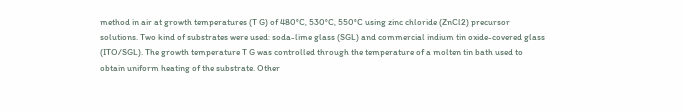method in air at growth temperatures (T G) of 480°C, 530°C, 550°C using zinc chloride (ZnCl2) precursor solutions. Two kind of substrates were used: soda-lime glass (SGL) and commercial indium tin oxide-covered glass (ITO/SGL). The growth temperature T G was controlled through the temperature of a molten tin bath used to obtain uniform heating of the substrate. Other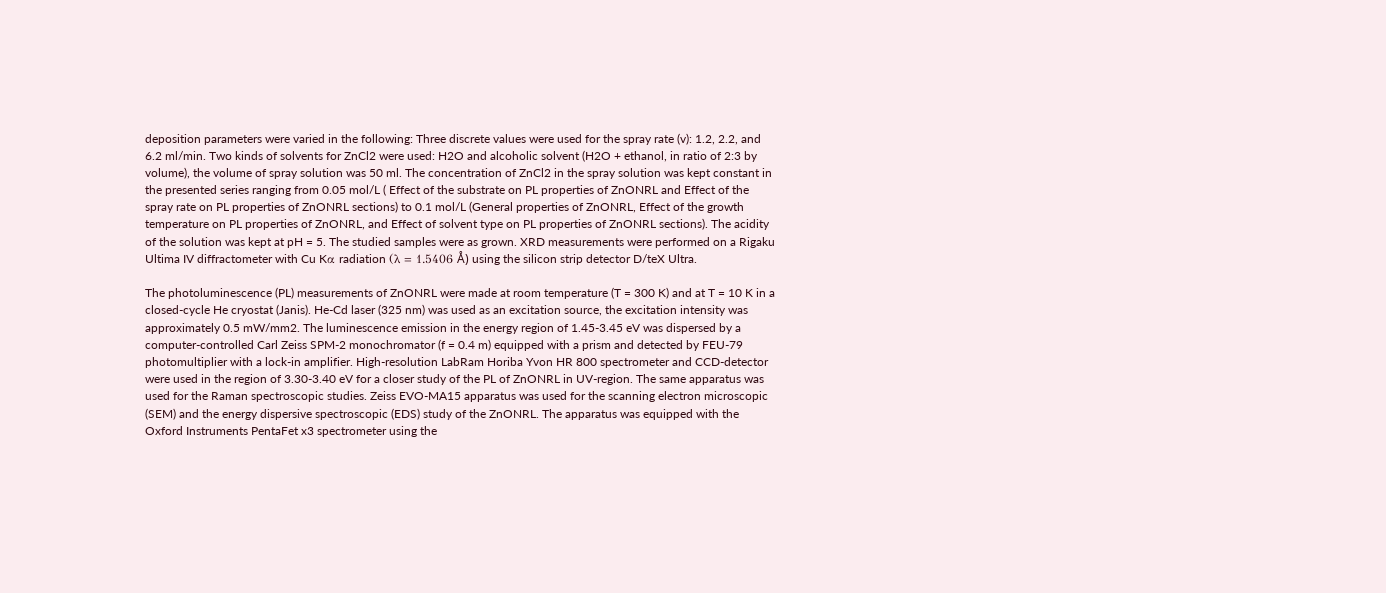deposition parameters were varied in the following: Three discrete values were used for the spray rate (v): 1.2, 2.2, and 6.2 ml/min. Two kinds of solvents for ZnCl2 were used: H2O and alcoholic solvent (H2O + ethanol, in ratio of 2:3 by volume), the volume of spray solution was 50 ml. The concentration of ZnCl2 in the spray solution was kept constant in the presented series ranging from 0.05 mol/L ( Effect of the substrate on PL properties of ZnONRL and Effect of the spray rate on PL properties of ZnONRL sections) to 0.1 mol/L (General properties of ZnONRL, Effect of the growth temperature on PL properties of ZnONRL, and Effect of solvent type on PL properties of ZnONRL sections). The acidity of the solution was kept at pH = 5. The studied samples were as grown. XRD measurements were performed on a Rigaku Ultima IV diffractometer with Cu Kα radiation (λ = 1.5406 Å) using the silicon strip detector D/teX Ultra.

The photoluminescence (PL) measurements of ZnONRL were made at room temperature (T = 300 K) and at T = 10 K in a closed-cycle He cryostat (Janis). He-Cd laser (325 nm) was used as an excitation source, the excitation intensity was approximately 0.5 mW/mm2. The luminescence emission in the energy region of 1.45-3.45 eV was dispersed by a computer-controlled Carl Zeiss SPM-2 monochromator (f = 0.4 m) equipped with a prism and detected by FEU-79 photomultiplier with a lock-in amplifier. High-resolution LabRam Horiba Yvon HR 800 spectrometer and CCD-detector were used in the region of 3.30-3.40 eV for a closer study of the PL of ZnONRL in UV-region. The same apparatus was used for the Raman spectroscopic studies. Zeiss EVO-MA15 apparatus was used for the scanning electron microscopic (SEM) and the energy dispersive spectroscopic (EDS) study of the ZnONRL. The apparatus was equipped with the Oxford Instruments PentaFet x3 spectrometer using the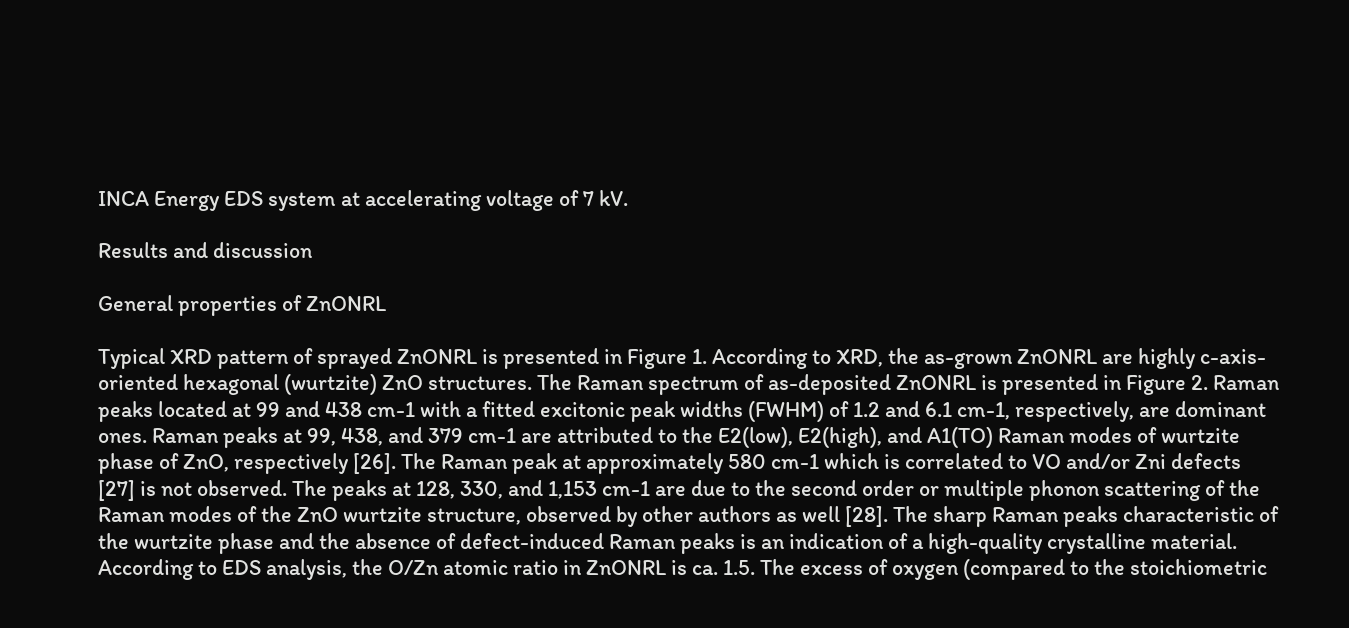INCA Energy EDS system at accelerating voltage of 7 kV.

Results and discussion

General properties of ZnONRL

Typical XRD pattern of sprayed ZnONRL is presented in Figure 1. According to XRD, the as-grown ZnONRL are highly c-axis-oriented hexagonal (wurtzite) ZnO structures. The Raman spectrum of as-deposited ZnONRL is presented in Figure 2. Raman peaks located at 99 and 438 cm-1 with a fitted excitonic peak widths (FWHM) of 1.2 and 6.1 cm-1, respectively, are dominant ones. Raman peaks at 99, 438, and 379 cm-1 are attributed to the E2(low), E2(high), and A1(TO) Raman modes of wurtzite phase of ZnO, respectively [26]. The Raman peak at approximately 580 cm-1 which is correlated to VO and/or Zni defects [27] is not observed. The peaks at 128, 330, and 1,153 cm-1 are due to the second order or multiple phonon scattering of the Raman modes of the ZnO wurtzite structure, observed by other authors as well [28]. The sharp Raman peaks characteristic of the wurtzite phase and the absence of defect-induced Raman peaks is an indication of a high-quality crystalline material. According to EDS analysis, the O/Zn atomic ratio in ZnONRL is ca. 1.5. The excess of oxygen (compared to the stoichiometric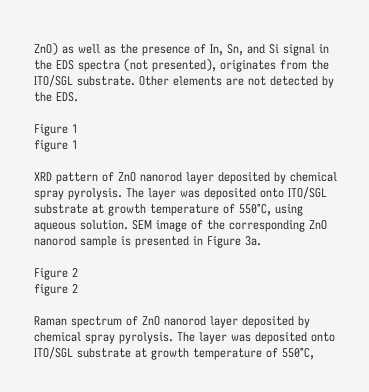ZnO) as well as the presence of In, Sn, and Si signal in the EDS spectra (not presented), originates from the ITO/SGL substrate. Other elements are not detected by the EDS.

Figure 1
figure 1

XRD pattern of ZnO nanorod layer deposited by chemical spray pyrolysis. The layer was deposited onto ITO/SGL substrate at growth temperature of 550°C, using aqueous solution. SEM image of the corresponding ZnO nanorod sample is presented in Figure 3a.

Figure 2
figure 2

Raman spectrum of ZnO nanorod layer deposited by chemical spray pyrolysis. The layer was deposited onto ITO/SGL substrate at growth temperature of 550°C,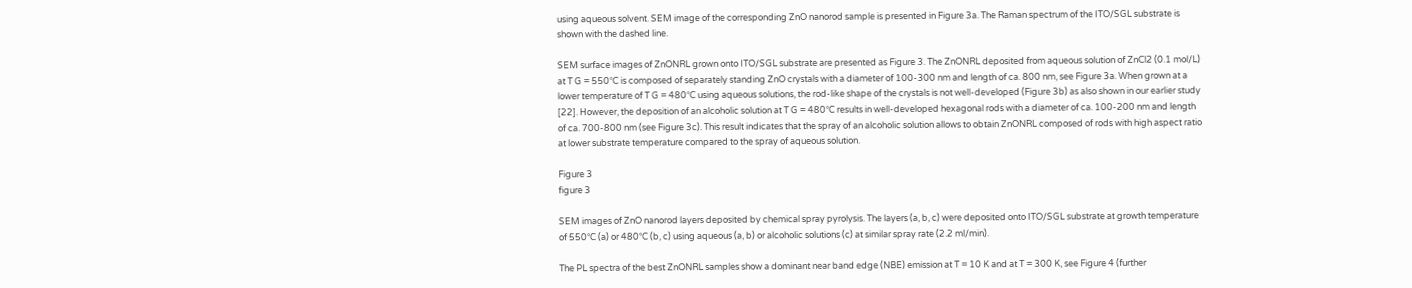using aqueous solvent. SEM image of the corresponding ZnO nanorod sample is presented in Figure 3a. The Raman spectrum of the ITO/SGL substrate is shown with the dashed line.

SEM surface images of ZnONRL grown onto ITO/SGL substrate are presented as Figure 3. The ZnONRL deposited from aqueous solution of ZnCl2 (0.1 mol/L) at T G = 550°C is composed of separately standing ZnO crystals with a diameter of 100-300 nm and length of ca. 800 nm, see Figure 3a. When grown at a lower temperature of T G = 480°C using aqueous solutions, the rod-like shape of the crystals is not well-developed (Figure 3b) as also shown in our earlier study [22]. However, the deposition of an alcoholic solution at T G = 480°C results in well-developed hexagonal rods with a diameter of ca. 100-200 nm and length of ca. 700-800 nm (see Figure 3c). This result indicates that the spray of an alcoholic solution allows to obtain ZnONRL composed of rods with high aspect ratio at lower substrate temperature compared to the spray of aqueous solution.

Figure 3
figure 3

SEM images of ZnO nanorod layers deposited by chemical spray pyrolysis. The layers (a, b, c) were deposited onto ITO/SGL substrate at growth temperature of 550°C (a) or 480°C (b, c) using aqueous (a, b) or alcoholic solutions (c) at similar spray rate (2.2 ml/min).

The PL spectra of the best ZnONRL samples show a dominant near band edge (NBE) emission at T = 10 K and at T = 300 K, see Figure 4 (further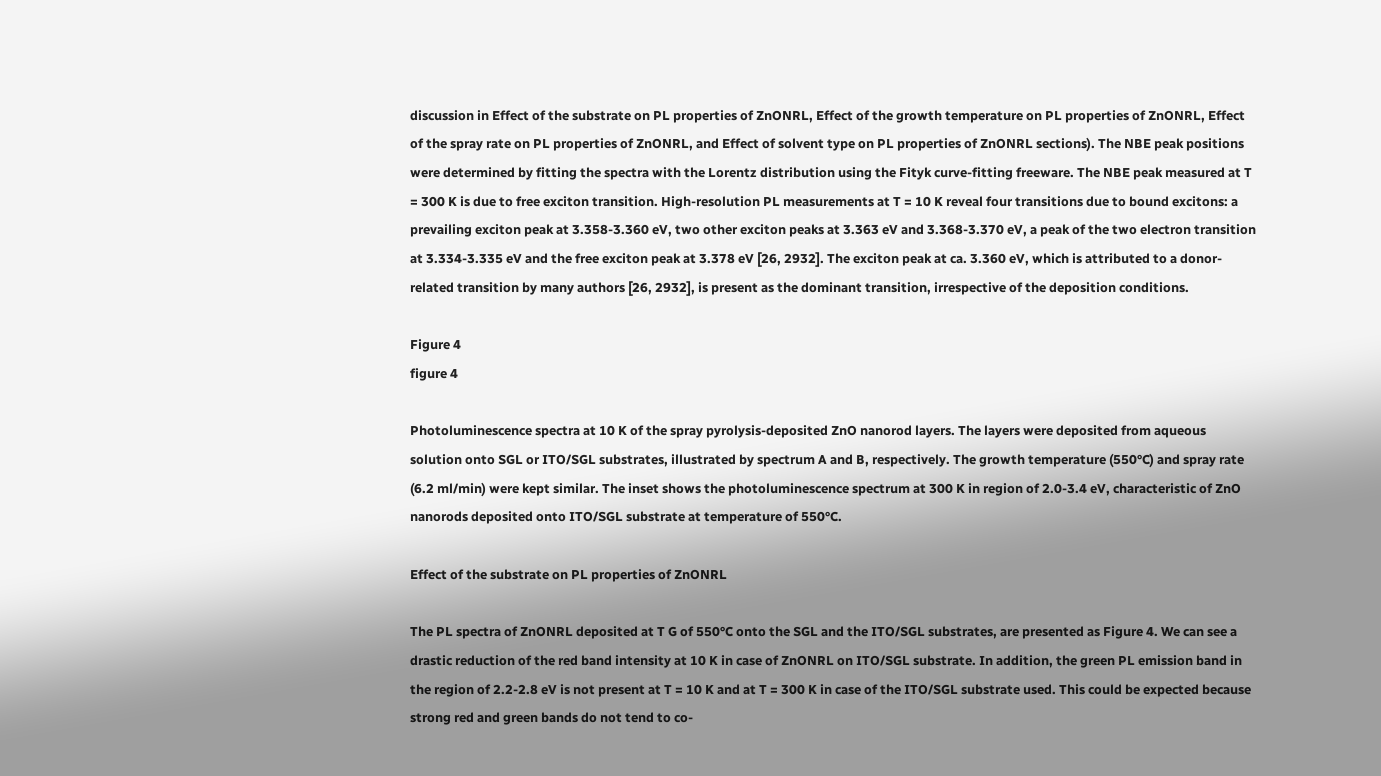discussion in Effect of the substrate on PL properties of ZnONRL, Effect of the growth temperature on PL properties of ZnONRL, Effect of the spray rate on PL properties of ZnONRL, and Effect of solvent type on PL properties of ZnONRL sections). The NBE peak positions were determined by fitting the spectra with the Lorentz distribution using the Fityk curve-fitting freeware. The NBE peak measured at T = 300 K is due to free exciton transition. High-resolution PL measurements at T = 10 K reveal four transitions due to bound excitons: a prevailing exciton peak at 3.358-3.360 eV, two other exciton peaks at 3.363 eV and 3.368-3.370 eV, a peak of the two electron transition at 3.334-3.335 eV and the free exciton peak at 3.378 eV [26, 2932]. The exciton peak at ca. 3.360 eV, which is attributed to a donor-related transition by many authors [26, 2932], is present as the dominant transition, irrespective of the deposition conditions.

Figure 4
figure 4

Photoluminescence spectra at 10 K of the spray pyrolysis-deposited ZnO nanorod layers. The layers were deposited from aqueous solution onto SGL or ITO/SGL substrates, illustrated by spectrum A and B, respectively. The growth temperature (550°C) and spray rate (6.2 ml/min) were kept similar. The inset shows the photoluminescence spectrum at 300 K in region of 2.0-3.4 eV, characteristic of ZnO nanorods deposited onto ITO/SGL substrate at temperature of 550°C.

Effect of the substrate on PL properties of ZnONRL

The PL spectra of ZnONRL deposited at T G of 550°C onto the SGL and the ITO/SGL substrates, are presented as Figure 4. We can see a drastic reduction of the red band intensity at 10 K in case of ZnONRL on ITO/SGL substrate. In addition, the green PL emission band in the region of 2.2-2.8 eV is not present at T = 10 K and at T = 300 K in case of the ITO/SGL substrate used. This could be expected because strong red and green bands do not tend to co-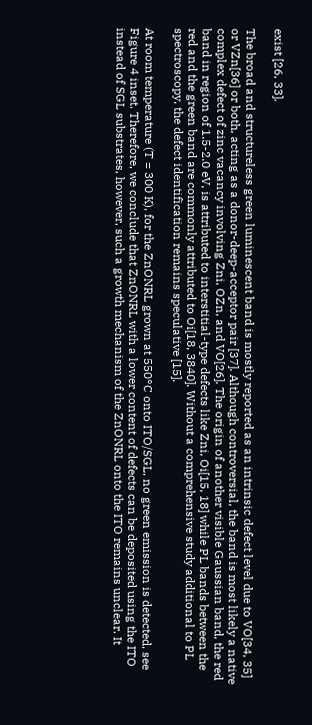exist [26, 33].

The broad and structureless green luminescent band is mostly reported as an intrinsic defect level due to VO[34, 35] or VZn[36] or both, acting as a donor-deep-acceptor pair [37]. Although controversial, the band is most likely a native complex defect of zinc vacancy involving Zni, OZn, and VO[26]. The origin of another visible Gaussian band, the red band in region of 1.5-2.0 eV, is attributed to interstitial-type defects like Zni, Oi[15, 18] while PL bands between the red and the green band are commonly attributed to Oi[18, 3840]. Without a comprehensive study additional to PL spectroscopy, the defect identification remains speculative [15].

At room temperature (T = 300 K), for the ZnONRL grown at 550°C onto ITO/SGL, no green emission is detected, see Figure 4 inset. Therefore, we conclude that ZnONRL with a lower content of defects can be deposited using the ITO instead of SGL substrates, however, such a growth mechanism of the ZnONRL onto the ITO remains unclear. It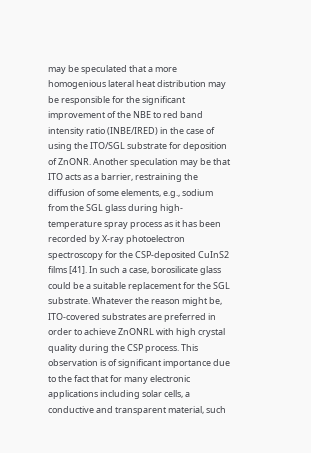may be speculated that a more homogenious lateral heat distribution may be responsible for the significant improvement of the NBE to red band intensity ratio (INBE/IRED) in the case of using the ITO/SGL substrate for deposition of ZnONR. Another speculation may be that ITO acts as a barrier, restraining the diffusion of some elements, e.g., sodium from the SGL glass during high-temperature spray process as it has been recorded by X-ray photoelectron spectroscopy for the CSP-deposited CuInS2 films [41]. In such a case, borosilicate glass could be a suitable replacement for the SGL substrate. Whatever the reason might be, ITO-covered substrates are preferred in order to achieve ZnONRL with high crystal quality during the CSP process. This observation is of significant importance due to the fact that for many electronic applications including solar cells, a conductive and transparent material, such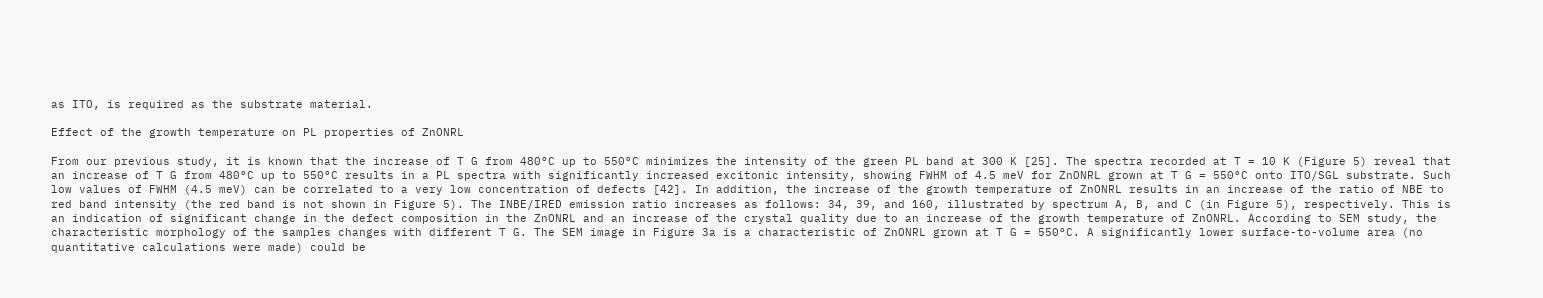as ITO, is required as the substrate material.

Effect of the growth temperature on PL properties of ZnONRL

From our previous study, it is known that the increase of T G from 480°C up to 550°C minimizes the intensity of the green PL band at 300 K [25]. The spectra recorded at T = 10 K (Figure 5) reveal that an increase of T G from 480°C up to 550°C results in a PL spectra with significantly increased excitonic intensity, showing FWHM of 4.5 meV for ZnONRL grown at T G = 550°C onto ITO/SGL substrate. Such low values of FWHM (4.5 meV) can be correlated to a very low concentration of defects [42]. In addition, the increase of the growth temperature of ZnONRL results in an increase of the ratio of NBE to red band intensity (the red band is not shown in Figure 5). The INBE/IRED emission ratio increases as follows: 34, 39, and 160, illustrated by spectrum A, B, and C (in Figure 5), respectively. This is an indication of significant change in the defect composition in the ZnONRL and an increase of the crystal quality due to an increase of the growth temperature of ZnONRL. According to SEM study, the characteristic morphology of the samples changes with different T G. The SEM image in Figure 3a is a characteristic of ZnONRL grown at T G = 550°C. A significantly lower surface-to-volume area (no quantitative calculations were made) could be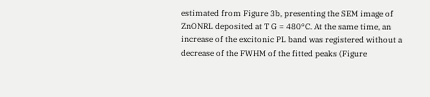estimated from Figure 3b, presenting the SEM image of ZnONRL deposited at T G = 480°C. At the same time, an increase of the excitonic PL band was registered without a decrease of the FWHM of the fitted peaks (Figure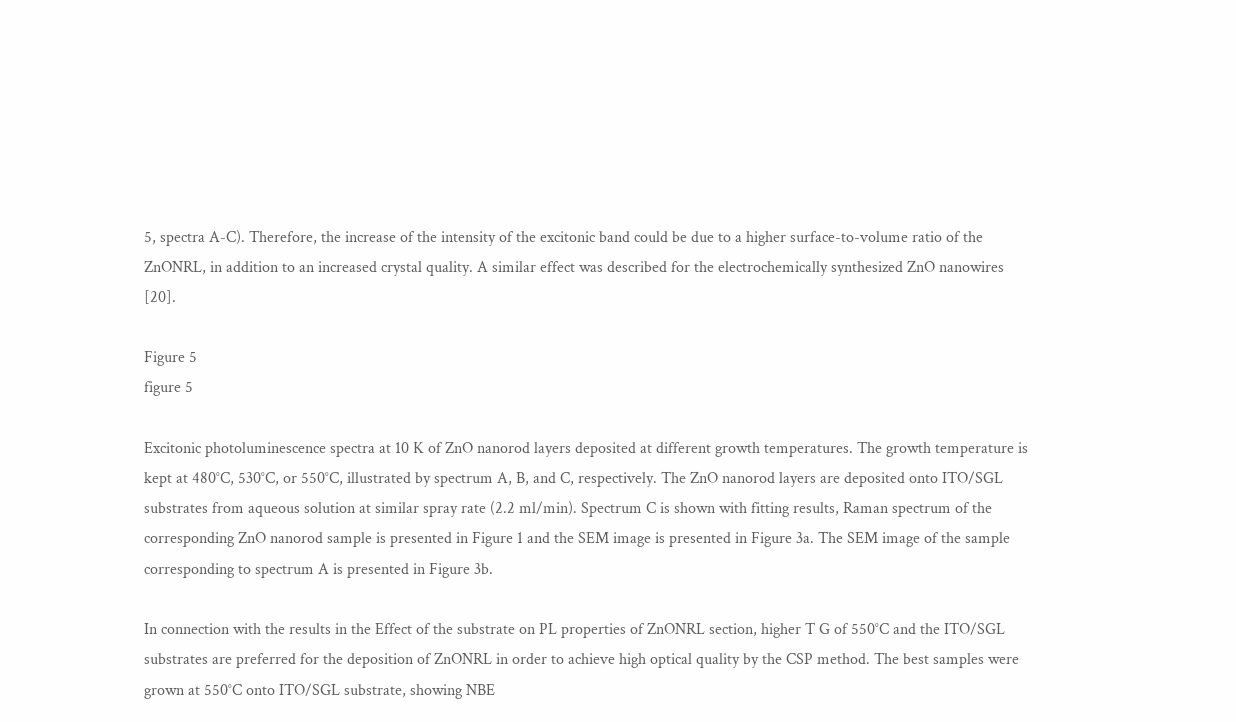5, spectra A-C). Therefore, the increase of the intensity of the excitonic band could be due to a higher surface-to-volume ratio of the ZnONRL, in addition to an increased crystal quality. A similar effect was described for the electrochemically synthesized ZnO nanowires [20].

Figure 5
figure 5

Excitonic photoluminescence spectra at 10 K of ZnO nanorod layers deposited at different growth temperatures. The growth temperature is kept at 480°C, 530°C, or 550°C, illustrated by spectrum A, B, and C, respectively. The ZnO nanorod layers are deposited onto ITO/SGL substrates from aqueous solution at similar spray rate (2.2 ml/min). Spectrum C is shown with fitting results, Raman spectrum of the corresponding ZnO nanorod sample is presented in Figure 1 and the SEM image is presented in Figure 3a. The SEM image of the sample corresponding to spectrum A is presented in Figure 3b.

In connection with the results in the Effect of the substrate on PL properties of ZnONRL section, higher T G of 550°C and the ITO/SGL substrates are preferred for the deposition of ZnONRL in order to achieve high optical quality by the CSP method. The best samples were grown at 550°C onto ITO/SGL substrate, showing NBE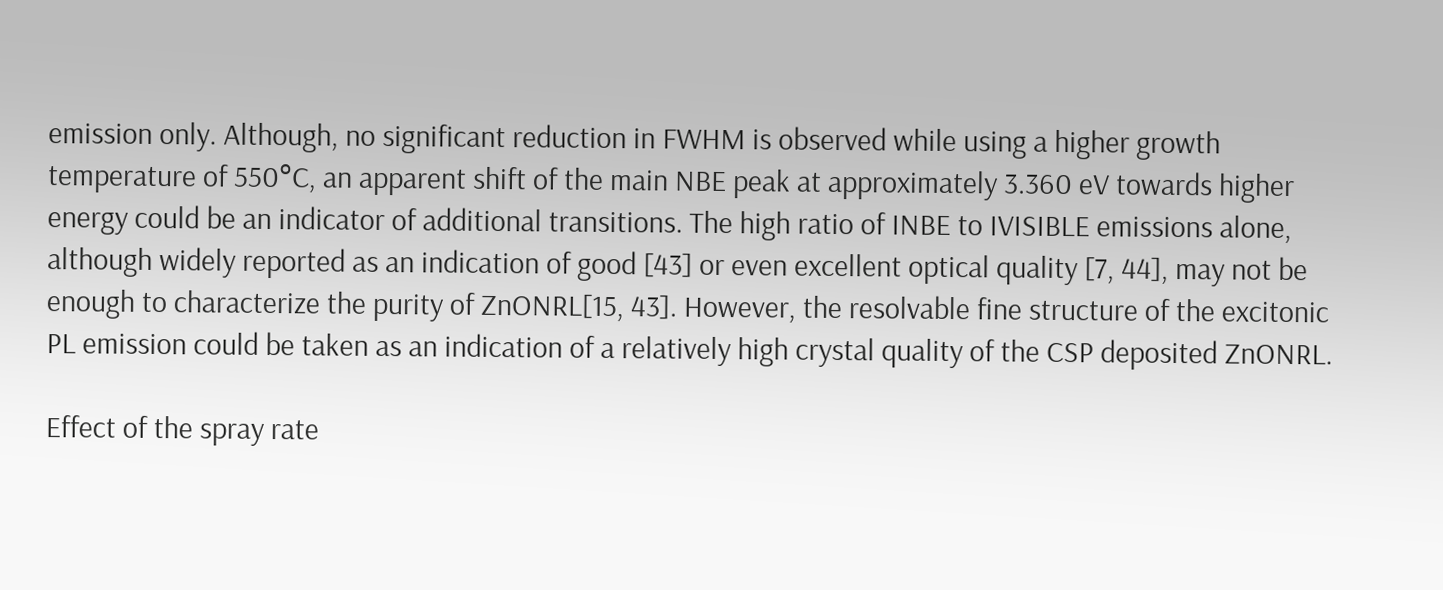emission only. Although, no significant reduction in FWHM is observed while using a higher growth temperature of 550°C, an apparent shift of the main NBE peak at approximately 3.360 eV towards higher energy could be an indicator of additional transitions. The high ratio of INBE to IVISIBLE emissions alone, although widely reported as an indication of good [43] or even excellent optical quality [7, 44], may not be enough to characterize the purity of ZnONRL[15, 43]. However, the resolvable fine structure of the excitonic PL emission could be taken as an indication of a relatively high crystal quality of the CSP deposited ZnONRL.

Effect of the spray rate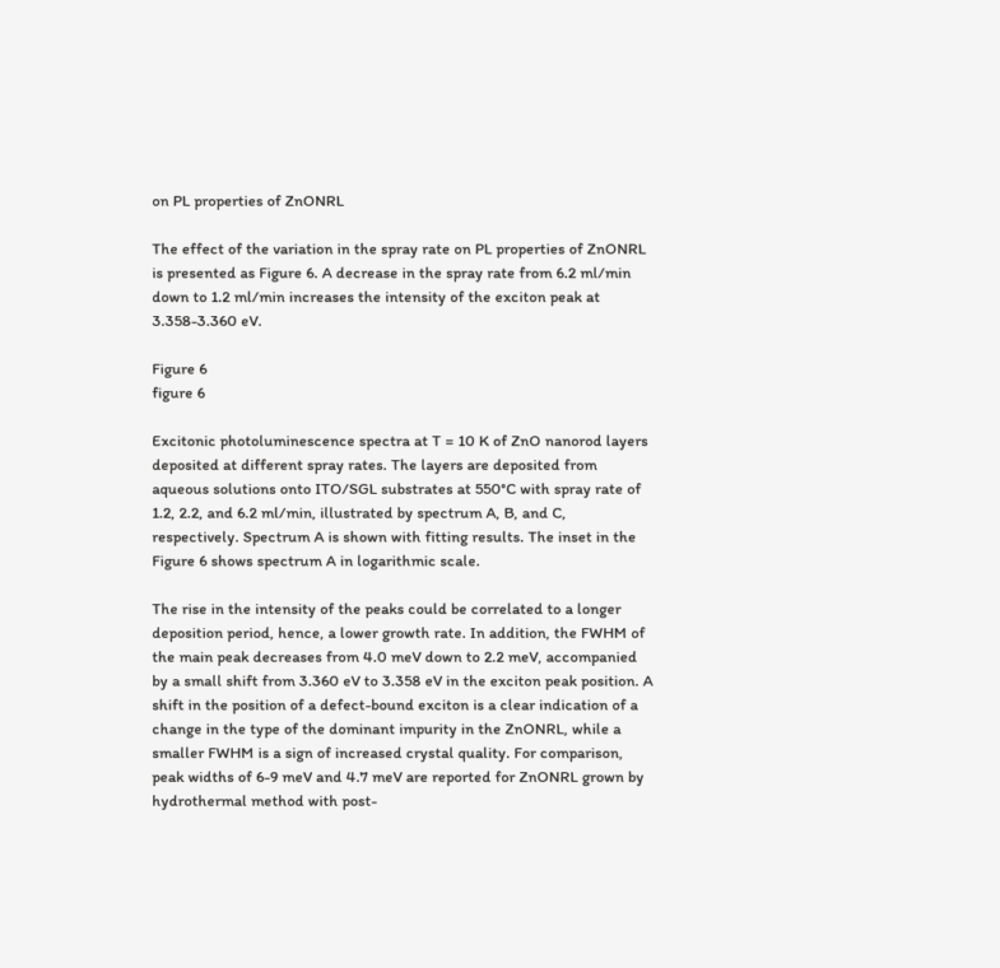on PL properties of ZnONRL

The effect of the variation in the spray rate on PL properties of ZnONRL is presented as Figure 6. A decrease in the spray rate from 6.2 ml/min down to 1.2 ml/min increases the intensity of the exciton peak at 3.358-3.360 eV.

Figure 6
figure 6

Excitonic photoluminescence spectra at T = 10 K of ZnO nanorod layers deposited at different spray rates. The layers are deposited from aqueous solutions onto ITO/SGL substrates at 550°C with spray rate of 1.2, 2.2, and 6.2 ml/min, illustrated by spectrum A, B, and C, respectively. Spectrum A is shown with fitting results. The inset in the Figure 6 shows spectrum A in logarithmic scale.

The rise in the intensity of the peaks could be correlated to a longer deposition period, hence, a lower growth rate. In addition, the FWHM of the main peak decreases from 4.0 meV down to 2.2 meV, accompanied by a small shift from 3.360 eV to 3.358 eV in the exciton peak position. A shift in the position of a defect-bound exciton is a clear indication of a change in the type of the dominant impurity in the ZnONRL, while a smaller FWHM is a sign of increased crystal quality. For comparison, peak widths of 6-9 meV and 4.7 meV are reported for ZnONRL grown by hydrothermal method with post-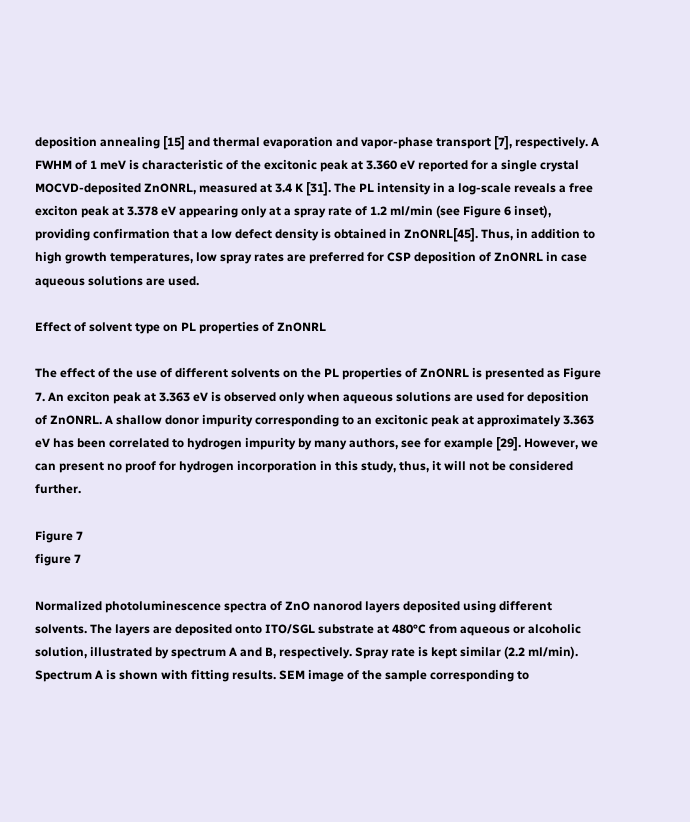deposition annealing [15] and thermal evaporation and vapor-phase transport [7], respectively. A FWHM of 1 meV is characteristic of the excitonic peak at 3.360 eV reported for a single crystal MOCVD-deposited ZnONRL, measured at 3.4 K [31]. The PL intensity in a log-scale reveals a free exciton peak at 3.378 eV appearing only at a spray rate of 1.2 ml/min (see Figure 6 inset), providing confirmation that a low defect density is obtained in ZnONRL[45]. Thus, in addition to high growth temperatures, low spray rates are preferred for CSP deposition of ZnONRL in case aqueous solutions are used.

Effect of solvent type on PL properties of ZnONRL

The effect of the use of different solvents on the PL properties of ZnONRL is presented as Figure 7. An exciton peak at 3.363 eV is observed only when aqueous solutions are used for deposition of ZnONRL. A shallow donor impurity corresponding to an excitonic peak at approximately 3.363 eV has been correlated to hydrogen impurity by many authors, see for example [29]. However, we can present no proof for hydrogen incorporation in this study, thus, it will not be considered further.

Figure 7
figure 7

Normalized photoluminescence spectra of ZnO nanorod layers deposited using different solvents. The layers are deposited onto ITO/SGL substrate at 480°C from aqueous or alcoholic solution, illustrated by spectrum A and B, respectively. Spray rate is kept similar (2.2 ml/min). Spectrum A is shown with fitting results. SEM image of the sample corresponding to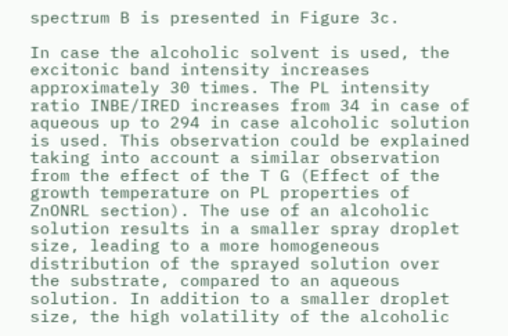spectrum B is presented in Figure 3c.

In case the alcoholic solvent is used, the excitonic band intensity increases approximately 30 times. The PL intensity ratio INBE/IRED increases from 34 in case of aqueous up to 294 in case alcoholic solution is used. This observation could be explained taking into account a similar observation from the effect of the T G (Effect of the growth temperature on PL properties of ZnONRL section). The use of an alcoholic solution results in a smaller spray droplet size, leading to a more homogeneous distribution of the sprayed solution over the substrate, compared to an aqueous solution. In addition to a smaller droplet size, the high volatility of the alcoholic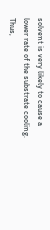solvent is very likely to cause a lower rate of the substrate cooling. Thus,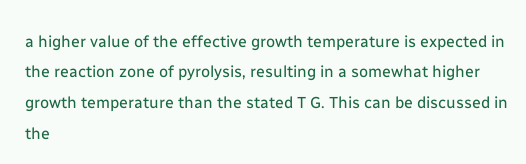a higher value of the effective growth temperature is expected in the reaction zone of pyrolysis, resulting in a somewhat higher growth temperature than the stated T G. This can be discussed in the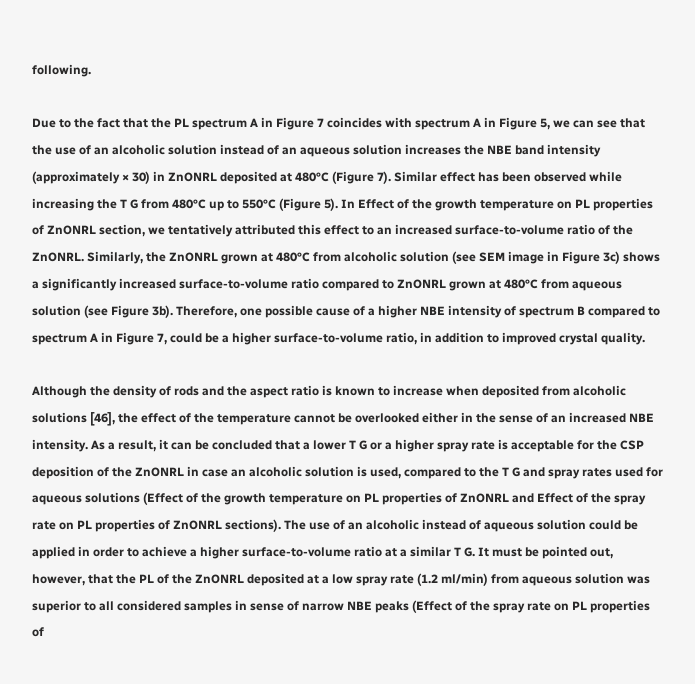following.

Due to the fact that the PL spectrum A in Figure 7 coincides with spectrum A in Figure 5, we can see that the use of an alcoholic solution instead of an aqueous solution increases the NBE band intensity (approximately × 30) in ZnONRL deposited at 480°C (Figure 7). Similar effect has been observed while increasing the T G from 480°C up to 550°C (Figure 5). In Effect of the growth temperature on PL properties of ZnONRL section, we tentatively attributed this effect to an increased surface-to-volume ratio of the ZnONRL. Similarly, the ZnONRL grown at 480°C from alcoholic solution (see SEM image in Figure 3c) shows a significantly increased surface-to-volume ratio compared to ZnONRL grown at 480°C from aqueous solution (see Figure 3b). Therefore, one possible cause of a higher NBE intensity of spectrum B compared to spectrum A in Figure 7, could be a higher surface-to-volume ratio, in addition to improved crystal quality.

Although the density of rods and the aspect ratio is known to increase when deposited from alcoholic solutions [46], the effect of the temperature cannot be overlooked either in the sense of an increased NBE intensity. As a result, it can be concluded that a lower T G or a higher spray rate is acceptable for the CSP deposition of the ZnONRL in case an alcoholic solution is used, compared to the T G and spray rates used for aqueous solutions (Effect of the growth temperature on PL properties of ZnONRL and Effect of the spray rate on PL properties of ZnONRL sections). The use of an alcoholic instead of aqueous solution could be applied in order to achieve a higher surface-to-volume ratio at a similar T G. It must be pointed out, however, that the PL of the ZnONRL deposited at a low spray rate (1.2 ml/min) from aqueous solution was superior to all considered samples in sense of narrow NBE peaks (Effect of the spray rate on PL properties of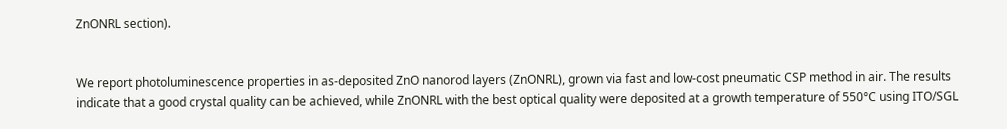ZnONRL section).


We report photoluminescence properties in as-deposited ZnO nanorod layers (ZnONRL), grown via fast and low-cost pneumatic CSP method in air. The results indicate that a good crystal quality can be achieved, while ZnONRL with the best optical quality were deposited at a growth temperature of 550°C using ITO/SGL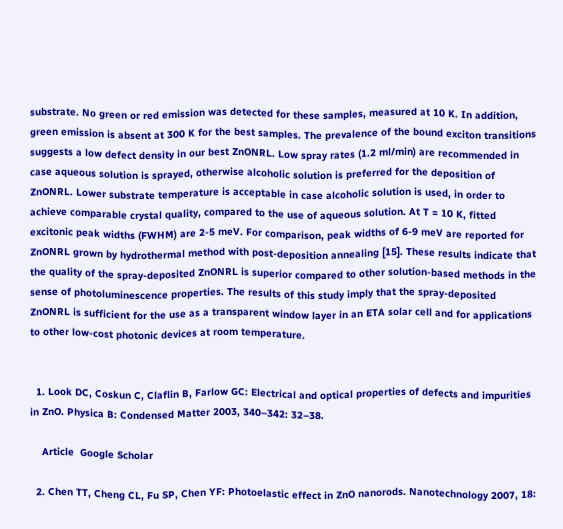substrate. No green or red emission was detected for these samples, measured at 10 K. In addition, green emission is absent at 300 K for the best samples. The prevalence of the bound exciton transitions suggests a low defect density in our best ZnONRL. Low spray rates (1.2 ml/min) are recommended in case aqueous solution is sprayed, otherwise alcoholic solution is preferred for the deposition of ZnONRL. Lower substrate temperature is acceptable in case alcoholic solution is used, in order to achieve comparable crystal quality, compared to the use of aqueous solution. At T = 10 K, fitted excitonic peak widths (FWHM) are 2-5 meV. For comparison, peak widths of 6-9 meV are reported for ZnONRL grown by hydrothermal method with post-deposition annealing [15]. These results indicate that the quality of the spray-deposited ZnONRL is superior compared to other solution-based methods in the sense of photoluminescence properties. The results of this study imply that the spray-deposited ZnONRL is sufficient for the use as a transparent window layer in an ETA solar cell and for applications to other low-cost photonic devices at room temperature.


  1. Look DC, Coskun C, Claflin B, Farlow GC: Electrical and optical properties of defects and impurities in ZnO. Physica B: Condensed Matter 2003, 340–342: 32–38.

    Article  Google Scholar

  2. Chen TT, Cheng CL, Fu SP, Chen YF: Photoelastic effect in ZnO nanorods. Nanotechnology 2007, 18: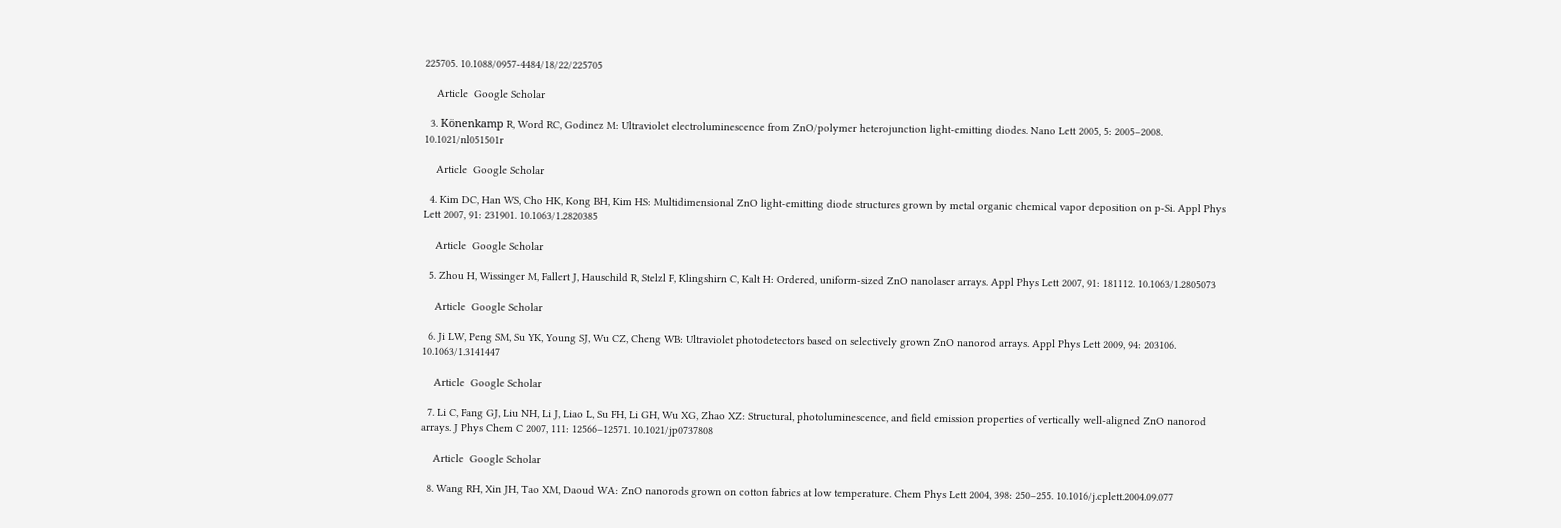225705. 10.1088/0957-4484/18/22/225705

    Article  Google Scholar

  3. Könenkamp R, Word RC, Godinez M: Ultraviolet electroluminescence from ZnO/polymer heterojunction light-emitting diodes. Nano Lett 2005, 5: 2005–2008. 10.1021/nl051501r

    Article  Google Scholar

  4. Kim DC, Han WS, Cho HK, Kong BH, Kim HS: Multidimensional ZnO light-emitting diode structures grown by metal organic chemical vapor deposition on p-Si. Appl Phys Lett 2007, 91: 231901. 10.1063/1.2820385

    Article  Google Scholar

  5. Zhou H, Wissinger M, Fallert J, Hauschild R, Stelzl F, Klingshirn C, Kalt H: Ordered, uniform-sized ZnO nanolaser arrays. Appl Phys Lett 2007, 91: 181112. 10.1063/1.2805073

    Article  Google Scholar

  6. Ji LW, Peng SM, Su YK, Young SJ, Wu CZ, Cheng WB: Ultraviolet photodetectors based on selectively grown ZnO nanorod arrays. Appl Phys Lett 2009, 94: 203106. 10.1063/1.3141447

    Article  Google Scholar

  7. Li C, Fang GJ, Liu NH, Li J, Liao L, Su FH, Li GH, Wu XG, Zhao XZ: Structural, photoluminescence, and field emission properties of vertically well-aligned ZnO nanorod arrays. J Phys Chem C 2007, 111: 12566–12571. 10.1021/jp0737808

    Article  Google Scholar

  8. Wang RH, Xin JH, Tao XM, Daoud WA: ZnO nanorods grown on cotton fabrics at low temperature. Chem Phys Lett 2004, 398: 250–255. 10.1016/j.cplett.2004.09.077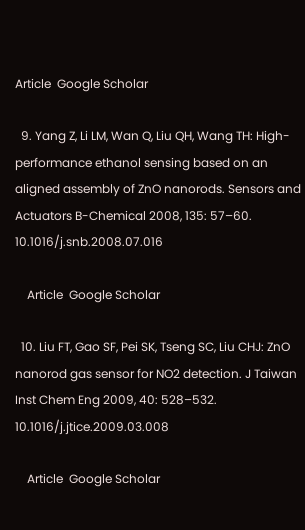Article  Google Scholar

  9. Yang Z, Li LM, Wan Q, Liu QH, Wang TH: High-performance ethanol sensing based on an aligned assembly of ZnO nanorods. Sensors and Actuators B-Chemical 2008, 135: 57–60. 10.1016/j.snb.2008.07.016

    Article  Google Scholar

  10. Liu FT, Gao SF, Pei SK, Tseng SC, Liu CHJ: ZnO nanorod gas sensor for NO2 detection. J Taiwan Inst Chem Eng 2009, 40: 528–532. 10.1016/j.jtice.2009.03.008

    Article  Google Scholar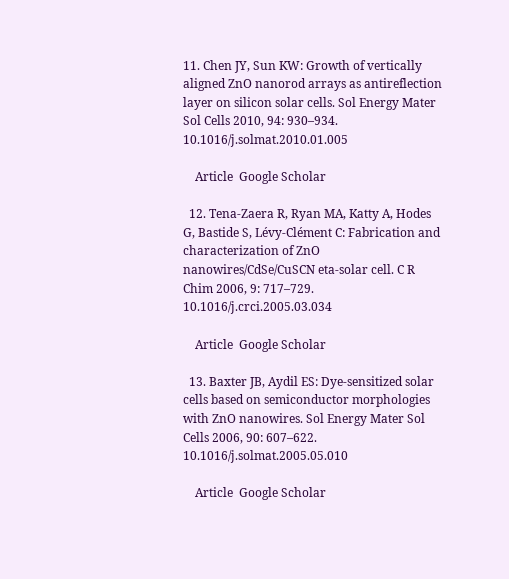11. Chen JY, Sun KW: Growth of vertically aligned ZnO nanorod arrays as antireflection layer on silicon solar cells. Sol Energy Mater Sol Cells 2010, 94: 930–934. 10.1016/j.solmat.2010.01.005

    Article  Google Scholar

  12. Tena-Zaera R, Ryan MA, Katty A, Hodes G, Bastide S, Lévy-Clément C: Fabrication and characterization of ZnO nanowires/CdSe/CuSCN eta-solar cell. C R Chim 2006, 9: 717–729. 10.1016/j.crci.2005.03.034

    Article  Google Scholar

  13. Baxter JB, Aydil ES: Dye-sensitized solar cells based on semiconductor morphologies with ZnO nanowires. Sol Energy Mater Sol Cells 2006, 90: 607–622. 10.1016/j.solmat.2005.05.010

    Article  Google Scholar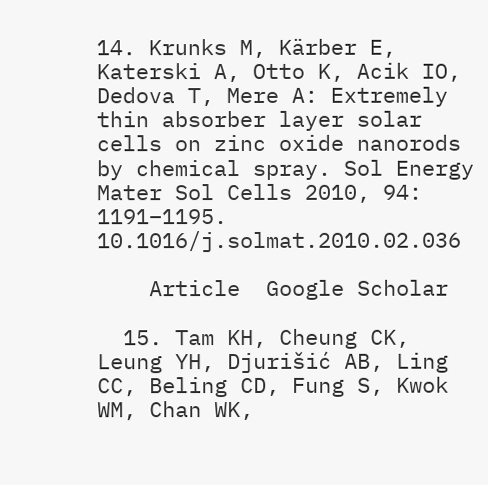14. Krunks M, Kärber E, Katerski A, Otto K, Acik IO, Dedova T, Mere A: Extremely thin absorber layer solar cells on zinc oxide nanorods by chemical spray. Sol Energy Mater Sol Cells 2010, 94: 1191–1195. 10.1016/j.solmat.2010.02.036

    Article  Google Scholar

  15. Tam KH, Cheung CK, Leung YH, Djurišić AB, Ling CC, Beling CD, Fung S, Kwok WM, Chan WK,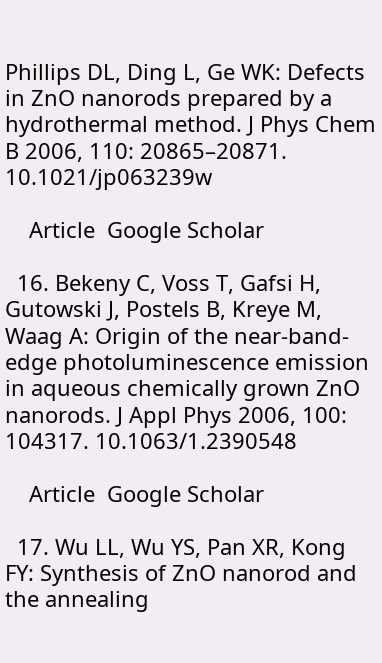Phillips DL, Ding L, Ge WK: Defects in ZnO nanorods prepared by a hydrothermal method. J Phys Chem B 2006, 110: 20865–20871. 10.1021/jp063239w

    Article  Google Scholar

  16. Bekeny C, Voss T, Gafsi H, Gutowski J, Postels B, Kreye M, Waag A: Origin of the near-band-edge photoluminescence emission in aqueous chemically grown ZnO nanorods. J Appl Phys 2006, 100: 104317. 10.1063/1.2390548

    Article  Google Scholar

  17. Wu LL, Wu YS, Pan XR, Kong FY: Synthesis of ZnO nanorod and the annealing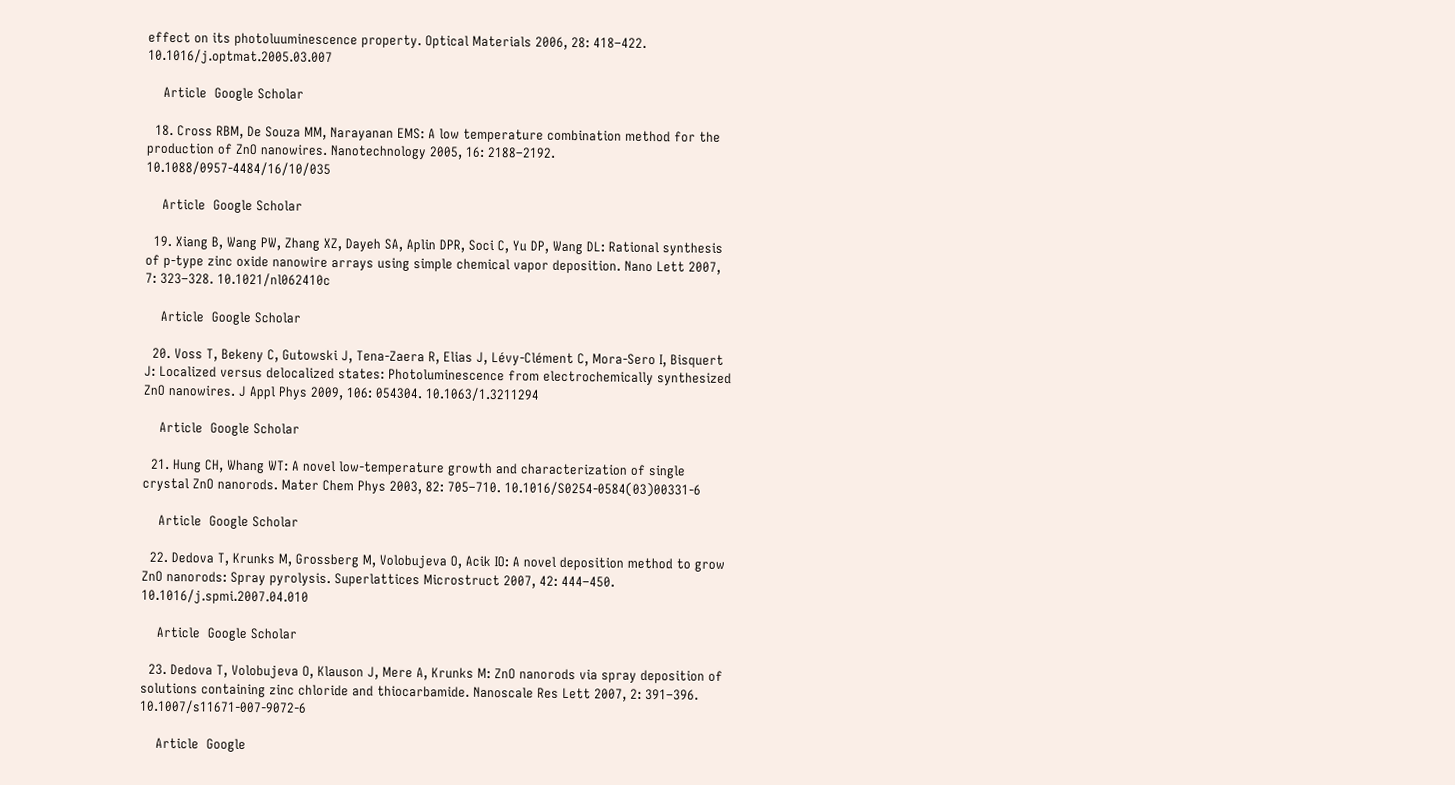effect on its photoluuminescence property. Optical Materials 2006, 28: 418–422. 10.1016/j.optmat.2005.03.007

    Article  Google Scholar

  18. Cross RBM, De Souza MM, Narayanan EMS: A low temperature combination method for the production of ZnO nanowires. Nanotechnology 2005, 16: 2188–2192. 10.1088/0957-4484/16/10/035

    Article  Google Scholar

  19. Xiang B, Wang PW, Zhang XZ, Dayeh SA, Aplin DPR, Soci C, Yu DP, Wang DL: Rational synthesis of p-type zinc oxide nanowire arrays using simple chemical vapor deposition. Nano Lett 2007, 7: 323–328. 10.1021/nl062410c

    Article  Google Scholar

  20. Voss T, Bekeny C, Gutowski J, Tena-Zaera R, Elias J, Lévy-Clément C, Mora-Sero I, Bisquert J: Localized versus delocalized states: Photoluminescence from electrochemically synthesized ZnO nanowires. J Appl Phys 2009, 106: 054304. 10.1063/1.3211294

    Article  Google Scholar

  21. Hung CH, Whang WT: A novel low-temperature growth and characterization of single crystal ZnO nanorods. Mater Chem Phys 2003, 82: 705–710. 10.1016/S0254-0584(03)00331-6

    Article  Google Scholar

  22. Dedova T, Krunks M, Grossberg M, Volobujeva O, Acik IO: A novel deposition method to grow ZnO nanorods: Spray pyrolysis. Superlattices Microstruct 2007, 42: 444–450. 10.1016/j.spmi.2007.04.010

    Article  Google Scholar

  23. Dedova T, Volobujeva O, Klauson J, Mere A, Krunks M: ZnO nanorods via spray deposition of solutions containing zinc chloride and thiocarbamide. Nanoscale Res Lett 2007, 2: 391–396. 10.1007/s11671-007-9072-6

    Article  Google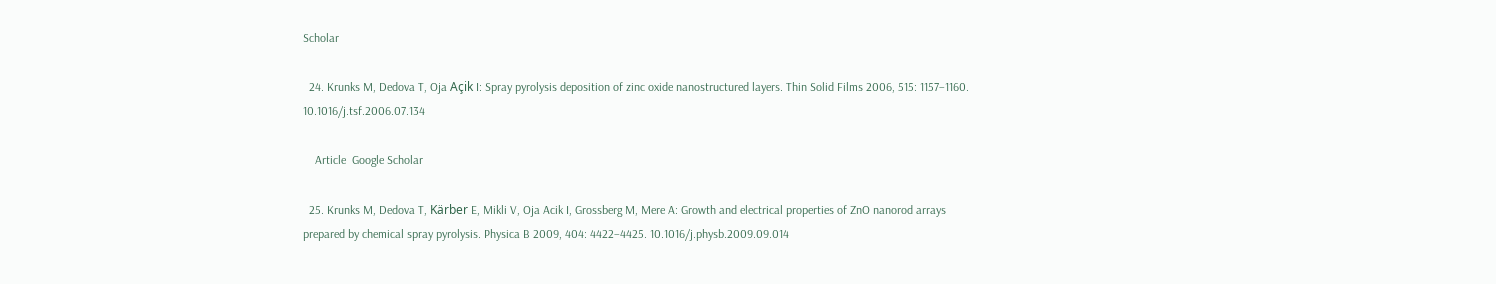Scholar

  24. Krunks M, Dedova T, Oja Açik I: Spray pyrolysis deposition of zinc oxide nanostructured layers. Thin Solid Films 2006, 515: 1157–1160. 10.1016/j.tsf.2006.07.134

    Article  Google Scholar

  25. Krunks M, Dedova T, Kärber E, Mikli V, Oja Acik I, Grossberg M, Mere A: Growth and electrical properties of ZnO nanorod arrays prepared by chemical spray pyrolysis. Physica B 2009, 404: 4422–4425. 10.1016/j.physb.2009.09.014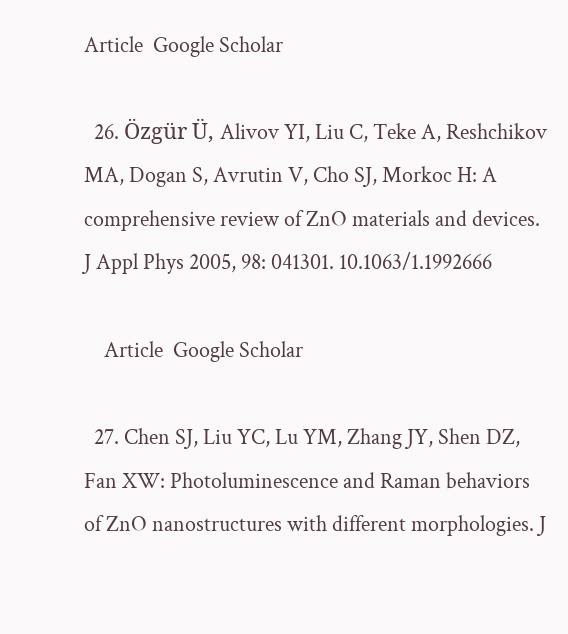Article  Google Scholar

  26. Özgür Ü, Alivov YI, Liu C, Teke A, Reshchikov MA, Dogan S, Avrutin V, Cho SJ, Morkoc H: A comprehensive review of ZnO materials and devices. J Appl Phys 2005, 98: 041301. 10.1063/1.1992666

    Article  Google Scholar

  27. Chen SJ, Liu YC, Lu YM, Zhang JY, Shen DZ, Fan XW: Photoluminescence and Raman behaviors of ZnO nanostructures with different morphologies. J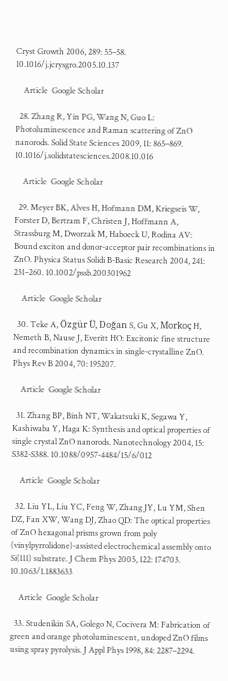Cryst Growth 2006, 289: 55–58. 10.1016/j.jcrysgro.2005.10.137

    Article  Google Scholar

  28. Zhang R, Yin PG, Wang N, Guo L: Photoluminescence and Raman scattering of ZnO nanorods. Solid State Sciences 2009, 11: 865–869. 10.1016/j.solidstatesciences.2008.10.016

    Article  Google Scholar

  29. Meyer BK, Alves H, Hofmann DM, Kriegseis W, Forster D, Bertram F, Christen J, Hoffmann A, Strassburg M, Dworzak M, Haboeck U, Rodina AV: Bound exciton and donor-acceptor pair recombinations in ZnO. Physica Status Solidi B-Basic Research 2004, 241: 231–260. 10.1002/pssb.200301962

    Article  Google Scholar

  30. Teke A, Özgür Ü, Doğan S, Gu X, Morkoç H, Nemeth B, Nause J, Everitt HO: Excitonic fine structure and recombination dynamics in single-crystalline ZnO. Phys Rev B 2004, 70: 195207.

    Article  Google Scholar

  31. Zhang BP, Binh NT, Wakatsuki K, Segawa Y, Kashiwaba Y, Haga K: Synthesis and optical properties of single crystal ZnO nanorods. Nanotechnology 2004, 15: S382-S388. 10.1088/0957-4484/15/6/012

    Article  Google Scholar

  32. Liu YL, Liu YC, Feng W, Zhang JY, Lu YM, Shen DZ, Fan XW, Wang DJ, Zhao QD: The optical properties of ZnO hexagonal prisms grown from poly (vinylpyrrolidone)-assisted electrochemical assembly onto Si(111) substrate. J Chem Phys 2005, 122: 174703. 10.1063/1.1883633

    Article  Google Scholar

  33. Studenikin SA, Golego N, Cocivera M: Fabrication of green and orange photoluminescent, undoped ZnO films using spray pyrolysis. J Appl Phys 1998, 84: 2287–2294.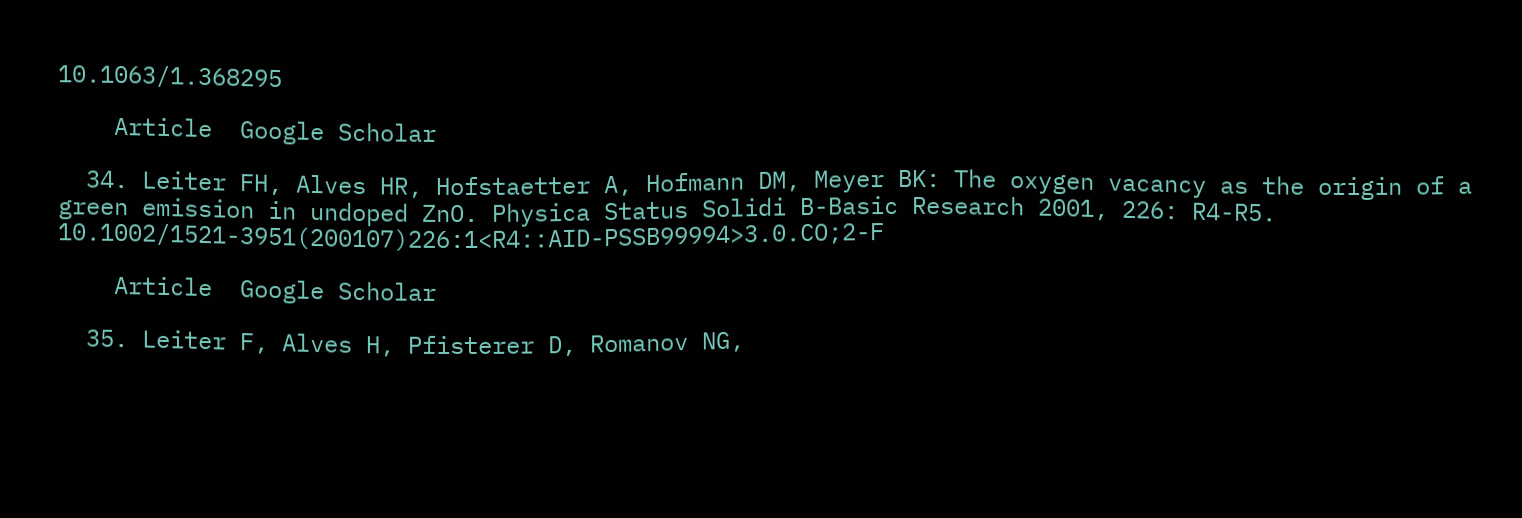10.1063/1.368295

    Article  Google Scholar

  34. Leiter FH, Alves HR, Hofstaetter A, Hofmann DM, Meyer BK: The oxygen vacancy as the origin of a green emission in undoped ZnO. Physica Status Solidi B-Basic Research 2001, 226: R4-R5. 10.1002/1521-3951(200107)226:1<R4::AID-PSSB99994>3.0.CO;2-F

    Article  Google Scholar

  35. Leiter F, Alves H, Pfisterer D, Romanov NG,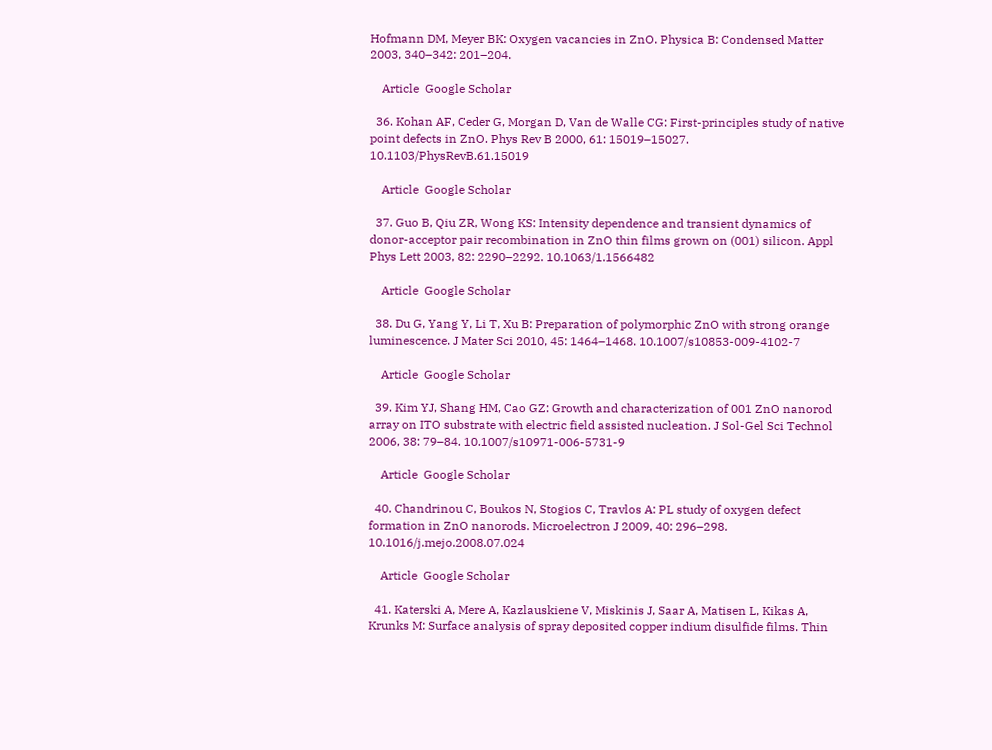Hofmann DM, Meyer BK: Oxygen vacancies in ZnO. Physica B: Condensed Matter 2003, 340–342: 201–204.

    Article  Google Scholar

  36. Kohan AF, Ceder G, Morgan D, Van de Walle CG: First-principles study of native point defects in ZnO. Phys Rev B 2000, 61: 15019–15027. 10.1103/PhysRevB.61.15019

    Article  Google Scholar

  37. Guo B, Qiu ZR, Wong KS: Intensity dependence and transient dynamics of donor-acceptor pair recombination in ZnO thin films grown on (001) silicon. Appl Phys Lett 2003, 82: 2290–2292. 10.1063/1.1566482

    Article  Google Scholar

  38. Du G, Yang Y, Li T, Xu B: Preparation of polymorphic ZnO with strong orange luminescence. J Mater Sci 2010, 45: 1464–1468. 10.1007/s10853-009-4102-7

    Article  Google Scholar

  39. Kim YJ, Shang HM, Cao GZ: Growth and characterization of 001 ZnO nanorod array on ITO substrate with electric field assisted nucleation. J Sol-Gel Sci Technol 2006, 38: 79–84. 10.1007/s10971-006-5731-9

    Article  Google Scholar

  40. Chandrinou C, Boukos N, Stogios C, Travlos A: PL study of oxygen defect formation in ZnO nanorods. Microelectron J 2009, 40: 296–298. 10.1016/j.mejo.2008.07.024

    Article  Google Scholar

  41. Katerski A, Mere A, Kazlauskiene V, Miskinis J, Saar A, Matisen L, Kikas A, Krunks M: Surface analysis of spray deposited copper indium disulfide films. Thin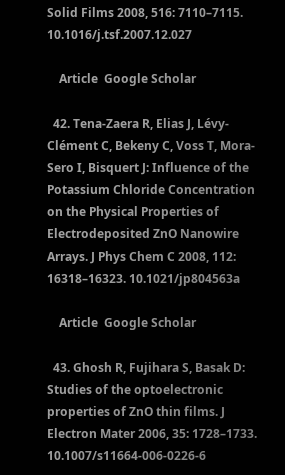Solid Films 2008, 516: 7110–7115. 10.1016/j.tsf.2007.12.027

    Article  Google Scholar

  42. Tena-Zaera R, Elias J, Lévy-Clément C, Bekeny C, Voss T, Mora-Sero I, Bisquert J: Influence of the Potassium Chloride Concentration on the Physical Properties of Electrodeposited ZnO Nanowire Arrays. J Phys Chem C 2008, 112: 16318–16323. 10.1021/jp804563a

    Article  Google Scholar

  43. Ghosh R, Fujihara S, Basak D: Studies of the optoelectronic properties of ZnO thin films. J Electron Mater 2006, 35: 1728–1733. 10.1007/s11664-006-0226-6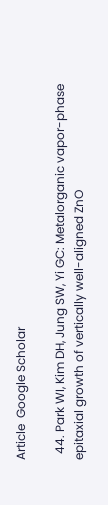Article  Google Scholar

  44. Park WI, Kim DH, Jung SW, Yi GC: Metalorganic vapor-phase epitaxial growth of vertically well-aligned ZnO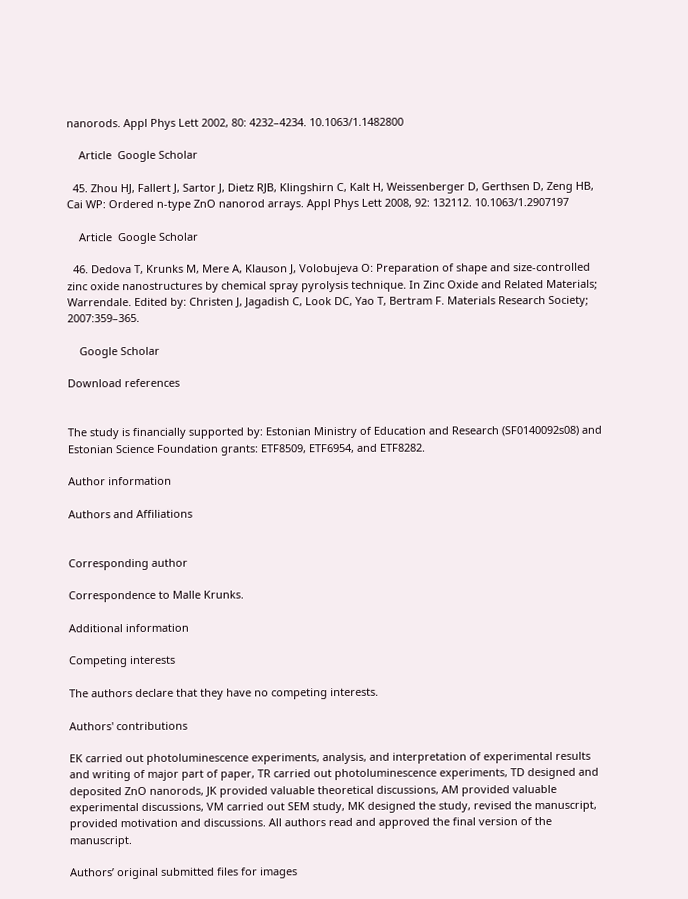nanorods. Appl Phys Lett 2002, 80: 4232–4234. 10.1063/1.1482800

    Article  Google Scholar

  45. Zhou HJ, Fallert J, Sartor J, Dietz RJB, Klingshirn C, Kalt H, Weissenberger D, Gerthsen D, Zeng HB, Cai WP: Ordered n-type ZnO nanorod arrays. Appl Phys Lett 2008, 92: 132112. 10.1063/1.2907197

    Article  Google Scholar

  46. Dedova T, Krunks M, Mere A, Klauson J, Volobujeva O: Preparation of shape and size-controlled zinc oxide nanostructures by chemical spray pyrolysis technique. In Zinc Oxide and Related Materials; Warrendale. Edited by: Christen J, Jagadish C, Look DC, Yao T, Bertram F. Materials Research Society; 2007:359–365.

    Google Scholar

Download references


The study is financially supported by: Estonian Ministry of Education and Research (SF0140092s08) and Estonian Science Foundation grants: ETF8509, ETF6954, and ETF8282.

Author information

Authors and Affiliations


Corresponding author

Correspondence to Malle Krunks.

Additional information

Competing interests

The authors declare that they have no competing interests.

Authors' contributions

EK carried out photoluminescence experiments, analysis, and interpretation of experimental results and writing of major part of paper, TR carried out photoluminescence experiments, TD designed and deposited ZnO nanorods, JK provided valuable theoretical discussions, AM provided valuable experimental discussions, VM carried out SEM study, MK designed the study, revised the manuscript, provided motivation and discussions. All authors read and approved the final version of the manuscript.

Authors’ original submitted files for images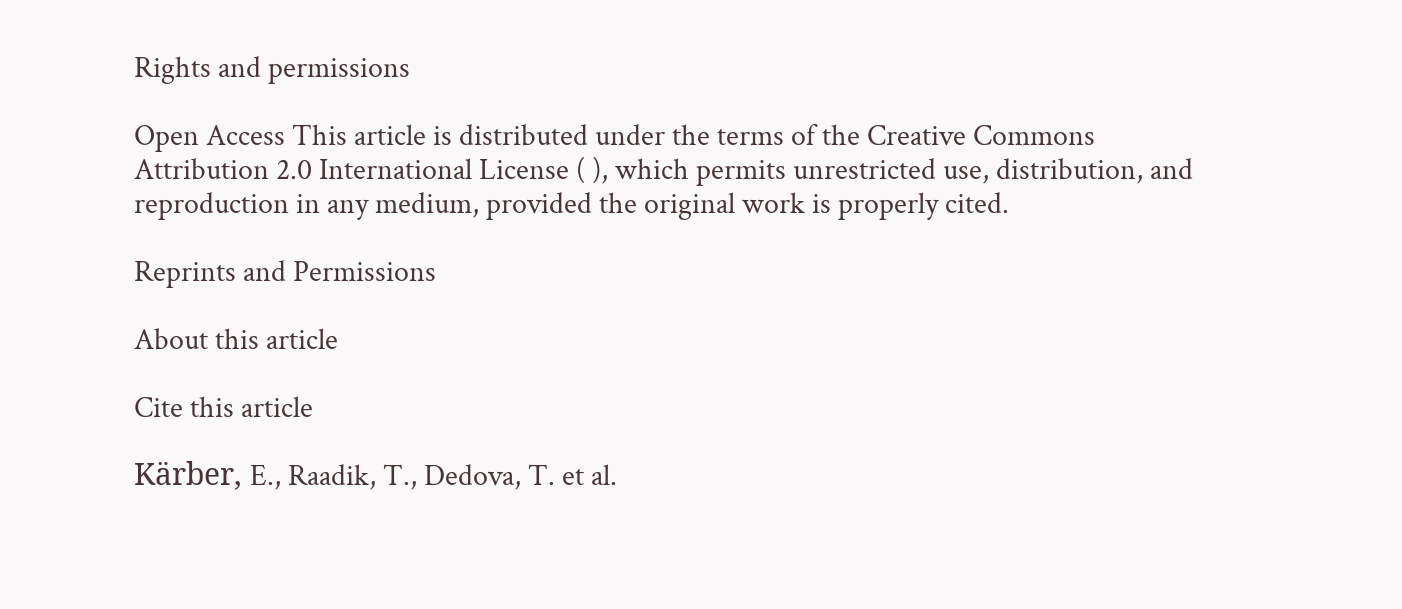Rights and permissions

Open Access This article is distributed under the terms of the Creative Commons Attribution 2.0 International License ( ), which permits unrestricted use, distribution, and reproduction in any medium, provided the original work is properly cited.

Reprints and Permissions

About this article

Cite this article

Kärber, E., Raadik, T., Dedova, T. et al.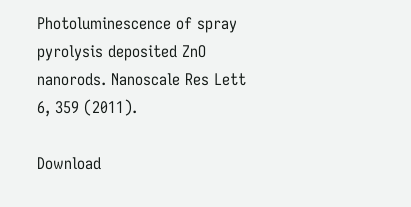Photoluminescence of spray pyrolysis deposited ZnO nanorods. Nanoscale Res Lett 6, 359 (2011).

Download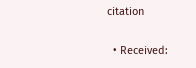citation

  • Received: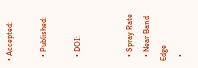• Accepted:

  • Published:

  • DOI:


  • Spray Rate
  • Near Band Edge
  •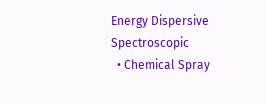Energy Dispersive Spectroscopic
  • Chemical Spray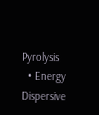Pyrolysis
  • Energy Dispersive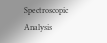Spectroscopic Analysis